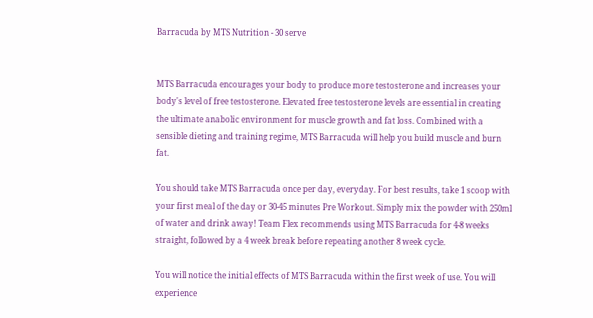Barracuda by MTS Nutrition - 30 serve


MTS Barracuda encourages your body to produce more testosterone and increases your body's level of free testosterone. Elevated free testosterone levels are essential in creating the ultimate anabolic environment for muscle growth and fat loss. Combined with a sensible dieting and training regime, MTS Barracuda will help you build muscle and burn fat.

You should take MTS Barracuda once per day, everyday. For best results, take 1 scoop with your first meal of the day or 30-45 minutes Pre Workout. Simply mix the powder with 250ml of water and drink away! Team Flex recommends using MTS Barracuda for 4-8 weeks straight, followed by a 4 week break before repeating another 8 week cycle.

You will notice the initial effects of MTS Barracuda within the first week of use. You will experience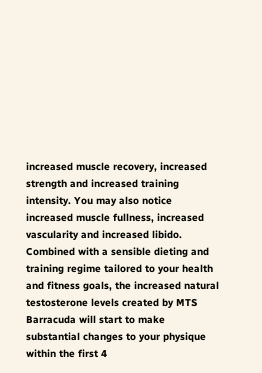increased muscle recovery, increased strength and increased training intensity. You may also notice increased muscle fullness, increased vascularity and increased libido. Combined with a sensible dieting and training regime tailored to your health and fitness goals, the increased natural testosterone levels created by MTS Barracuda will start to make substantial changes to your physique within the first 4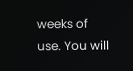weeks of use. You will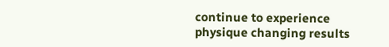continue to experience physique changing results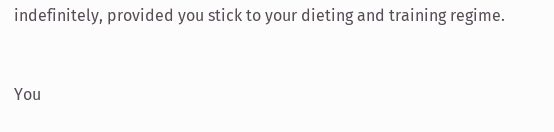indefinitely, provided you stick to your dieting and training regime.


You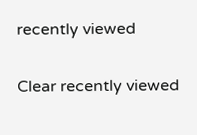recently viewed

Clear recently viewed